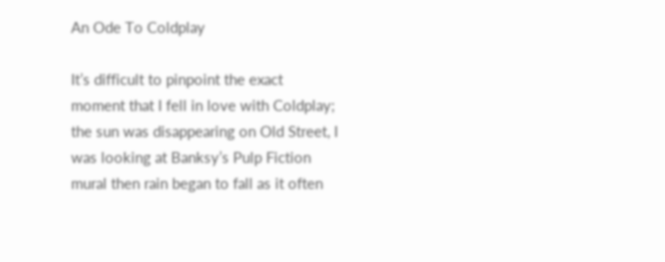An Ode To Coldplay

It’s difficult to pinpoint the exact moment that I fell in love with Coldplay; the sun was disappearing on Old Street, I was looking at Banksy’s Pulp Fiction mural then rain began to fall as it often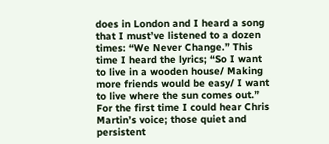does in London and I heard a song that I must’ve listened to a dozen times: “We Never Change.” This time I heard the lyrics; “So I want to live in a wooden house/ Making more friends would be easy/ I want to live where the sun comes out.” For the first time I could hear Chris Martin’s voice; those quiet and persistent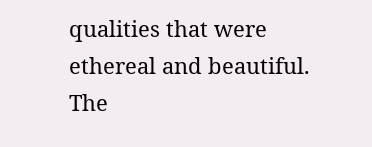qualities that were ethereal and beautiful. The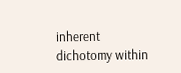inherent dichotomy within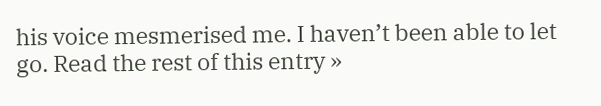his voice mesmerised me. I haven’t been able to let go. Read the rest of this entry »